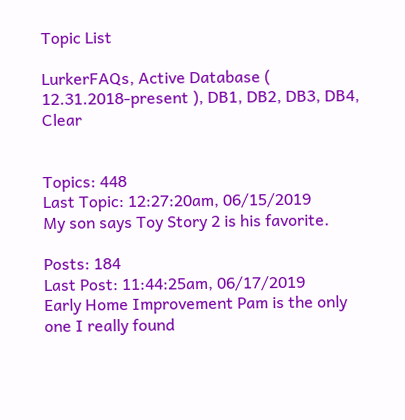Topic List

LurkerFAQs, Active Database ( 12.31.2018-present ), DB1, DB2, DB3, DB4, Clear


Topics: 448
Last Topic: 12:27:20am, 06/15/2019
My son says Toy Story 2 is his favorite.

Posts: 184
Last Post: 11:44:25am, 06/17/2019
Early Home Improvement Pam is the only one I really found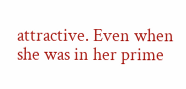attractive. Even when she was in her prime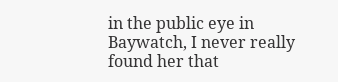in the public eye in Baywatch, I never really found her that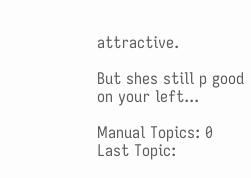attractive.

But shes still p good
on your left...

Manual Topics: 0
Last Topic: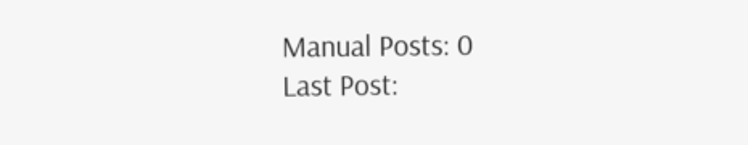Manual Posts: 0
Last Post: